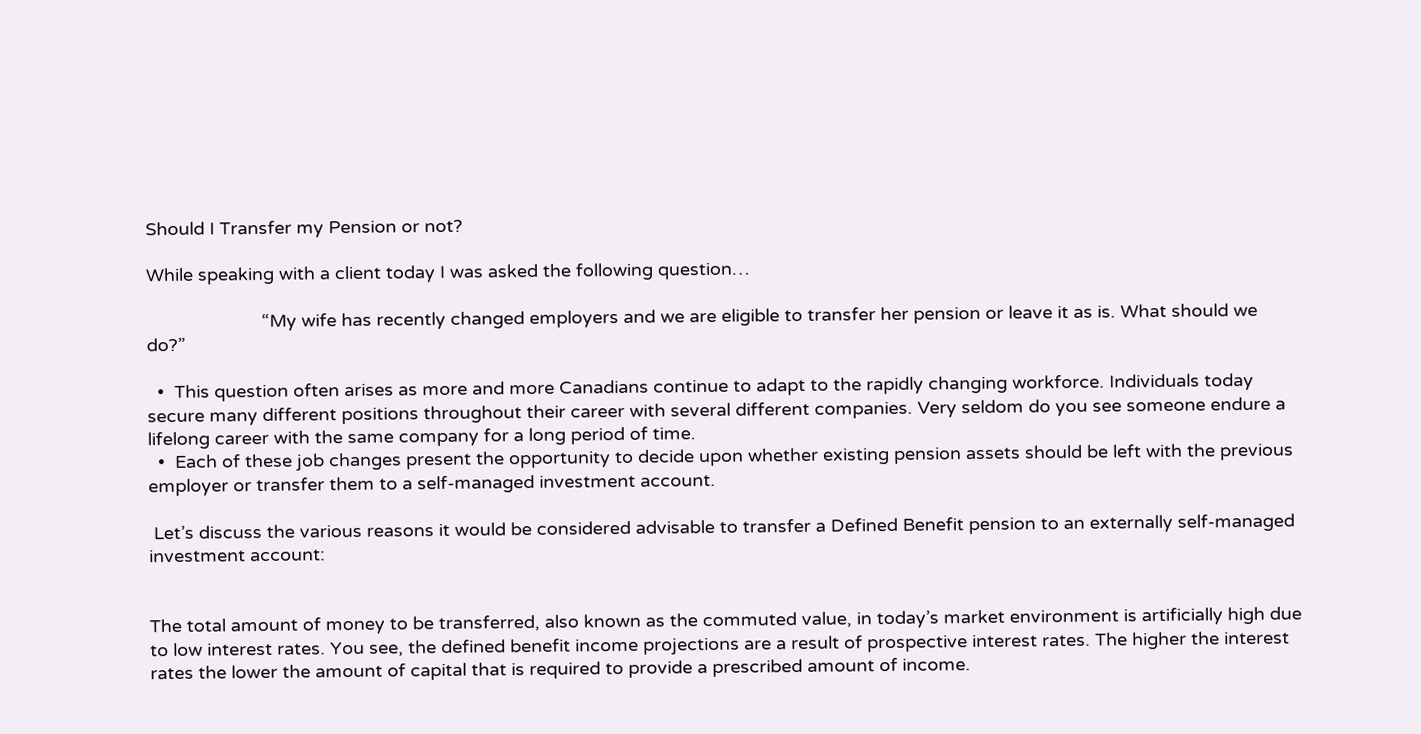Should I Transfer my Pension or not?

While speaking with a client today I was asked the following question…

                       “My wife has recently changed employers and we are eligible to transfer her pension or leave it as is. What should we do?”

  •  This question often arises as more and more Canadians continue to adapt to the rapidly changing workforce. Individuals today secure many different positions throughout their career with several different companies. Very seldom do you see someone endure a lifelong career with the same company for a long period of time.
  •  Each of these job changes present the opportunity to decide upon whether existing pension assets should be left with the previous employer or transfer them to a self-managed investment account.

 Let’s discuss the various reasons it would be considered advisable to transfer a Defined Benefit pension to an externally self-managed investment account:


The total amount of money to be transferred, also known as the commuted value, in today’s market environment is artificially high due to low interest rates. You see, the defined benefit income projections are a result of prospective interest rates. The higher the interest rates the lower the amount of capital that is required to provide a prescribed amount of income.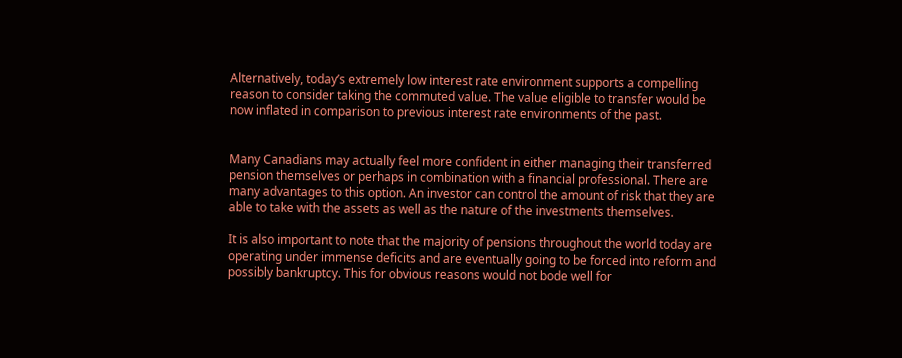Alternatively, today’s extremely low interest rate environment supports a compelling reason to consider taking the commuted value. The value eligible to transfer would be now inflated in comparison to previous interest rate environments of the past.


Many Canadians may actually feel more confident in either managing their transferred pension themselves or perhaps in combination with a financial professional. There are many advantages to this option. An investor can control the amount of risk that they are able to take with the assets as well as the nature of the investments themselves.

It is also important to note that the majority of pensions throughout the world today are operating under immense deficits and are eventually going to be forced into reform and possibly bankruptcy. This for obvious reasons would not bode well for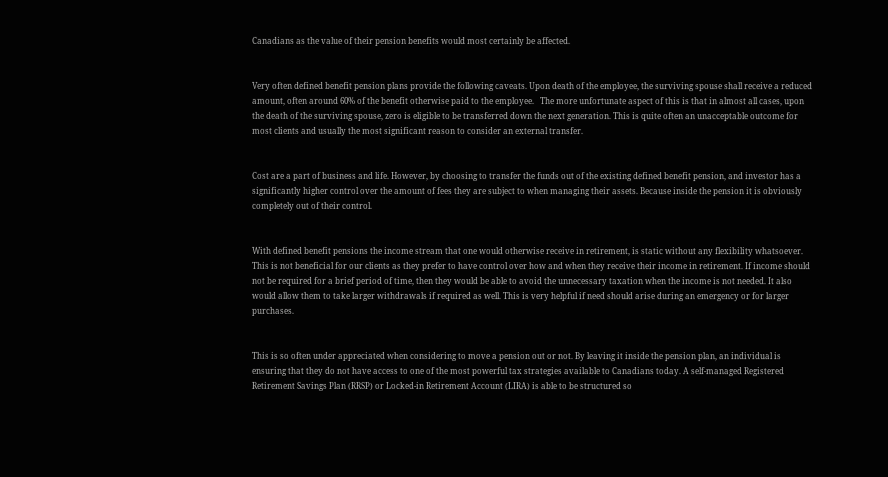Canadians as the value of their pension benefits would most certainly be affected.


Very often defined benefit pension plans provide the following caveats. Upon death of the employee, the surviving spouse shall receive a reduced amount, often around 60% of the benefit otherwise paid to the employee.   The more unfortunate aspect of this is that in almost all cases, upon the death of the surviving spouse, zero is eligible to be transferred down the next generation. This is quite often an unacceptable outcome for most clients and usually the most significant reason to consider an external transfer.


Cost are a part of business and life. However, by choosing to transfer the funds out of the existing defined benefit pension, and investor has a significantly higher control over the amount of fees they are subject to when managing their assets. Because inside the pension it is obviously completely out of their control.


With defined benefit pensions the income stream that one would otherwise receive in retirement, is static without any flexibility whatsoever. This is not beneficial for our clients as they prefer to have control over how and when they receive their income in retirement. If income should not be required for a brief period of time, then they would be able to avoid the unnecessary taxation when the income is not needed. It also would allow them to take larger withdrawals if required as well. This is very helpful if need should arise during an emergency or for larger purchases.


This is so often under appreciated when considering to move a pension out or not. By leaving it inside the pension plan, an individual is ensuring that they do not have access to one of the most powerful tax strategies available to Canadians today. A self-managed Registered Retirement Savings Plan (RRSP) or Locked-in Retirement Account (LIRA) is able to be structured so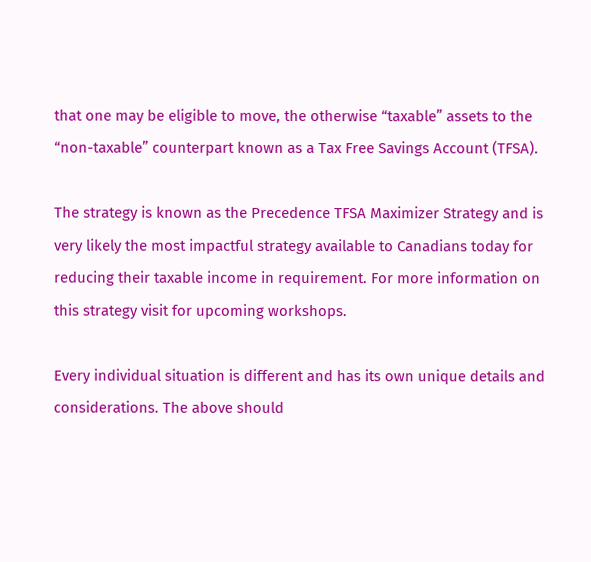that one may be eligible to move, the otherwise “taxable” assets to the “non-taxable” counterpart known as a Tax Free Savings Account (TFSA).

The strategy is known as the Precedence TFSA Maximizer Strategy and is very likely the most impactful strategy available to Canadians today for reducing their taxable income in requirement. For more information on this strategy visit for upcoming workshops.

Every individual situation is different and has its own unique details and considerations. The above should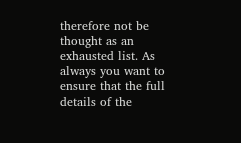therefore not be thought as an exhausted list. As always you want to ensure that the full details of the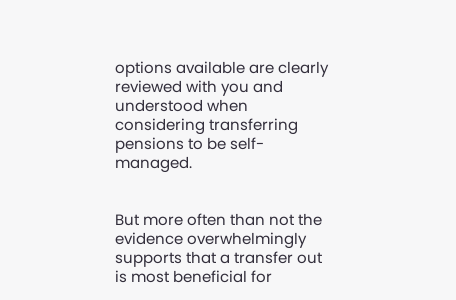options available are clearly reviewed with you and understood when considering transferring pensions to be self-managed.


But more often than not the evidence overwhelmingly supports that a transfer out is most beneficial for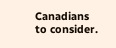Canadians to consider.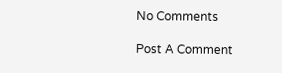No Comments

Post A Comment